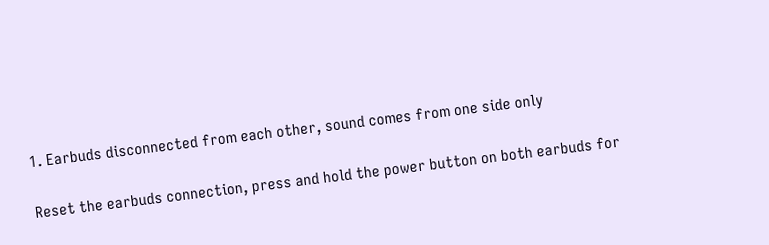1. Earbuds disconnected from each other, sound comes from one side only

Reset the earbuds connection, press and hold the power button on both earbuds for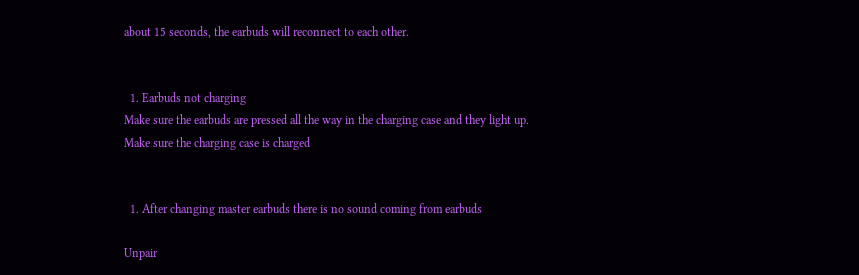about 15 seconds, the earbuds will reconnect to each other.


  1. Earbuds not charging
Make sure the earbuds are pressed all the way in the charging case and they light up.
Make sure the charging case is charged


  1. After changing master earbuds there is no sound coming from earbuds

Unpair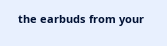the earbuds from your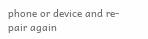phone or device and re-pair again